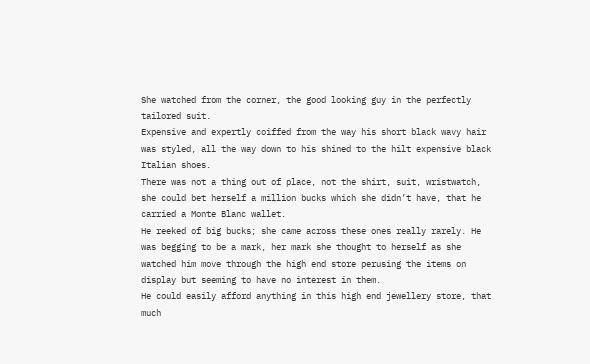She watched from the corner, the good looking guy in the perfectly tailored suit.
Expensive and expertly coiffed from the way his short black wavy hair was styled, all the way down to his shined to the hilt expensive black Italian shoes.
There was not a thing out of place, not the shirt, suit, wristwatch, she could bet herself a million bucks which she didn’t have, that he carried a Monte Blanc wallet.
He reeked of big bucks; she came across these ones really rarely. He was begging to be a mark, her mark she thought to herself as she watched him move through the high end store perusing the items on display but seeming to have no interest in them.
He could easily afford anything in this high end jewellery store, that much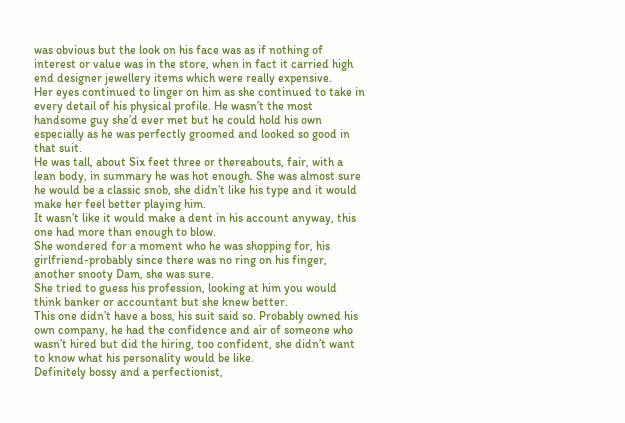was obvious but the look on his face was as if nothing of interest or value was in the store, when in fact it carried high end designer jewellery items which were really expensive.
Her eyes continued to linger on him as she continued to take in every detail of his physical profile. He wasn’t the most handsome guy she’d ever met but he could hold his own especially as he was perfectly groomed and looked so good in that suit.
He was tall, about Six feet three or thereabouts, fair, with a lean body, in summary he was hot enough. She was almost sure he would be a classic snob, she didn’t like his type and it would make her feel better playing him.
It wasn’t like it would make a dent in his account anyway, this one had more than enough to blow.
She wondered for a moment who he was shopping for, his girlfriend-probably since there was no ring on his finger, another snooty Dam, she was sure.
She tried to guess his profession, looking at him you would think banker or accountant but she knew better.
This one didn’t have a boss, his suit said so. Probably owned his own company, he had the confidence and air of someone who wasn’t hired but did the hiring, too confident, she didn’t want to know what his personality would be like.
Definitely bossy and a perfectionist,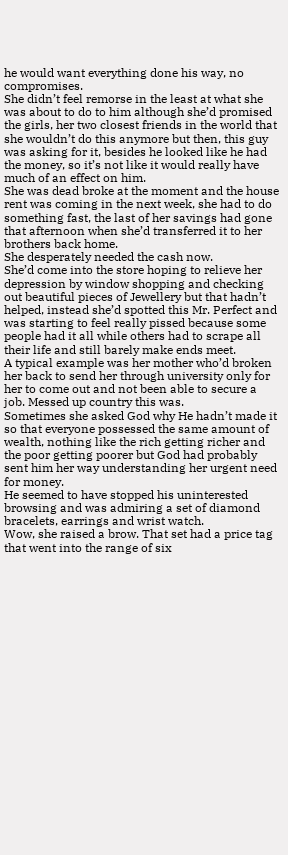he would want everything done his way, no compromises.
She didn’t feel remorse in the least at what she was about to do to him although she’d promised the girls, her two closest friends in the world that she wouldn’t do this anymore but then, this guy was asking for it, besides he looked like he had the money, so it’s not like it would really have much of an effect on him.
She was dead broke at the moment and the house rent was coming in the next week, she had to do something fast, the last of her savings had gone that afternoon when she’d transferred it to her brothers back home.
She desperately needed the cash now.
She’d come into the store hoping to relieve her depression by window shopping and checking out beautiful pieces of Jewellery but that hadn’t helped, instead she’d spotted this Mr. Perfect and was starting to feel really pissed because some people had it all while others had to scrape all their life and still barely make ends meet.
A typical example was her mother who’d broken her back to send her through university only for her to come out and not been able to secure a job. Messed up country this was.
Sometimes she asked God why He hadn’t made it so that everyone possessed the same amount of wealth, nothing like the rich getting richer and the poor getting poorer but God had probably sent him her way understanding her urgent need for money.
He seemed to have stopped his uninterested browsing and was admiring a set of diamond bracelets, earrings and wrist watch.
Wow, she raised a brow. That set had a price tag that went into the range of six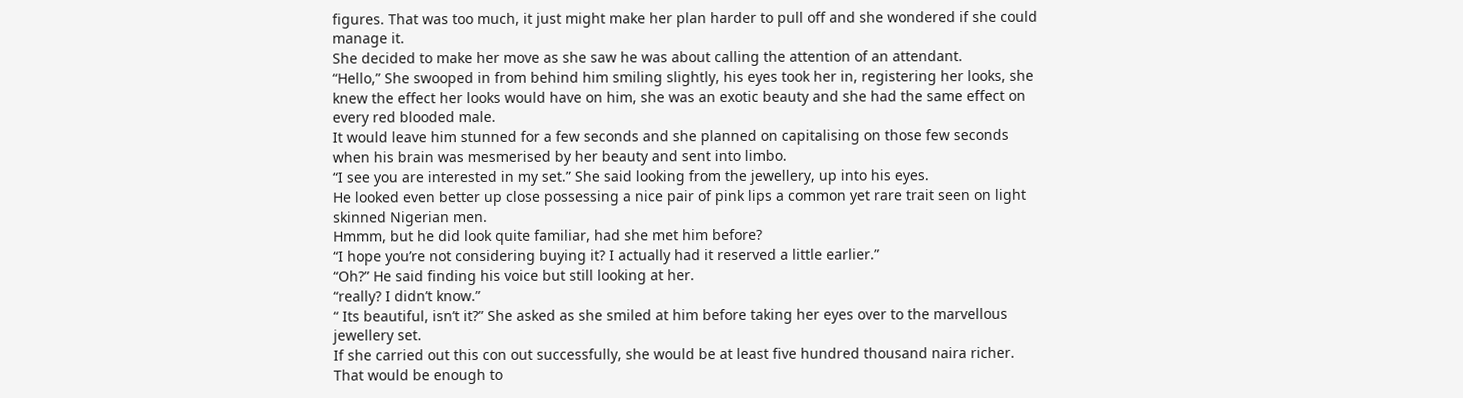figures. That was too much, it just might make her plan harder to pull off and she wondered if she could manage it.
She decided to make her move as she saw he was about calling the attention of an attendant.
“Hello,” She swooped in from behind him smiling slightly, his eyes took her in, registering her looks, she knew the effect her looks would have on him, she was an exotic beauty and she had the same effect on every red blooded male.
It would leave him stunned for a few seconds and she planned on capitalising on those few seconds when his brain was mesmerised by her beauty and sent into limbo.
“I see you are interested in my set.” She said looking from the jewellery, up into his eyes.
He looked even better up close possessing a nice pair of pink lips a common yet rare trait seen on light skinned Nigerian men.
Hmmm, but he did look quite familiar, had she met him before?
“I hope you’re not considering buying it? I actually had it reserved a little earlier.”
“Oh?” He said finding his voice but still looking at her.
“really? I didn’t know.”
“ Its beautiful, isn’t it?” She asked as she smiled at him before taking her eyes over to the marvellous jewellery set.
If she carried out this con out successfully, she would be at least five hundred thousand naira richer. That would be enough to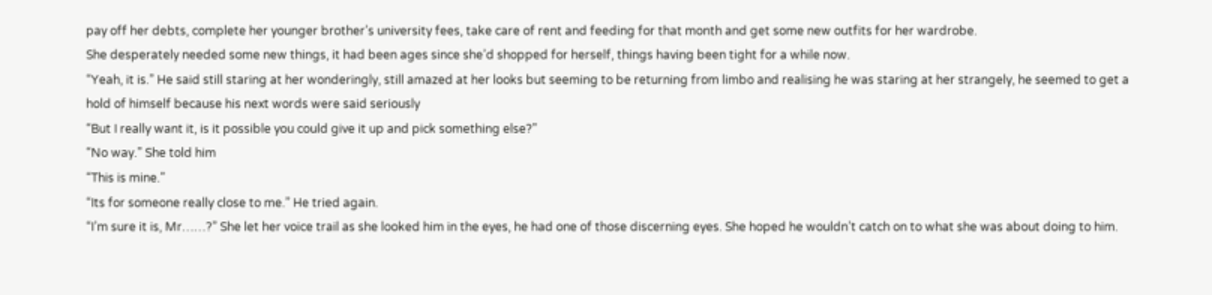pay off her debts, complete her younger brother’s university fees, take care of rent and feeding for that month and get some new outfits for her wardrobe.
She desperately needed some new things, it had been ages since she’d shopped for herself, things having been tight for a while now.
“Yeah, it is.” He said still staring at her wonderingly, still amazed at her looks but seeming to be returning from limbo and realising he was staring at her strangely, he seemed to get a hold of himself because his next words were said seriously
“But I really want it, is it possible you could give it up and pick something else?”
“No way.” She told him
“This is mine.”
“Its for someone really close to me.” He tried again.
“I’m sure it is, Mr……?” She let her voice trail as she looked him in the eyes, he had one of those discerning eyes. She hoped he wouldn’t catch on to what she was about doing to him.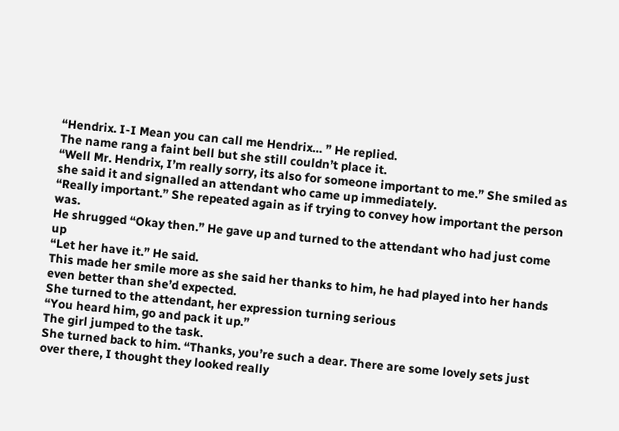“Hendrix. I-I Mean you can call me Hendrix… ” He replied.
The name rang a faint bell but she still couldn’t place it.
“Well Mr. Hendrix, I’m really sorry, its also for someone important to me.” She smiled as she said it and signalled an attendant who came up immediately.
“Really important.” She repeated again as if trying to convey how important the person was.
He shrugged “Okay then.” He gave up and turned to the attendant who had just come up
“Let her have it.” He said.
This made her smile more as she said her thanks to him, he had played into her hands even better than she’d expected.
She turned to the attendant, her expression turning serious
“You heard him, go and pack it up.”
The girl jumped to the task.
She turned back to him. “Thanks, you’re such a dear. There are some lovely sets just over there, I thought they looked really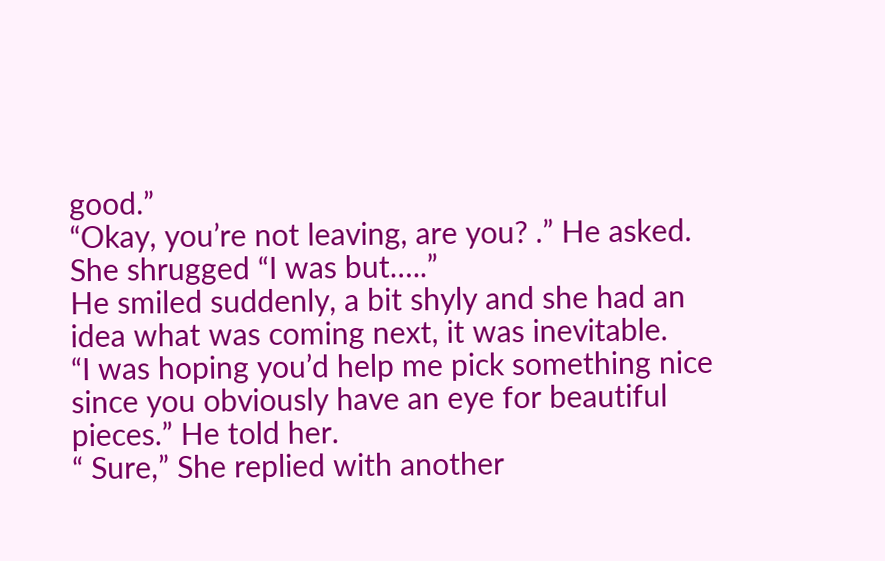good.”
“Okay, you’re not leaving, are you? .” He asked.
She shrugged “I was but…..”
He smiled suddenly, a bit shyly and she had an idea what was coming next, it was inevitable.
“I was hoping you’d help me pick something nice since you obviously have an eye for beautiful pieces.” He told her.
“ Sure,” She replied with another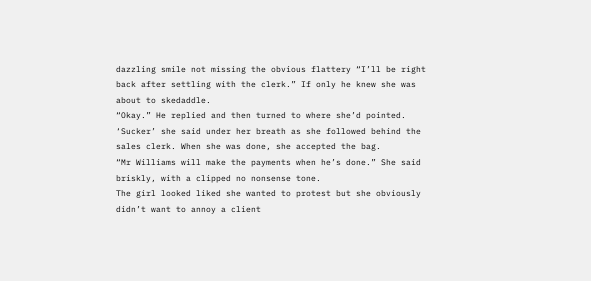dazzling smile not missing the obvious flattery “I’ll be right back after settling with the clerk.” If only he knew she was about to skedaddle.
“Okay.” He replied and then turned to where she’d pointed.
‘Sucker’ she said under her breath as she followed behind the sales clerk. When she was done, she accepted the bag.
“Mr Williams will make the payments when he’s done.” She said briskly, with a clipped no nonsense tone.
The girl looked liked she wanted to protest but she obviously didn’t want to annoy a client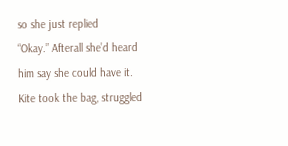so she just replied
“Okay.” Afterall she’d heard him say she could have it.
Kite took the bag, struggled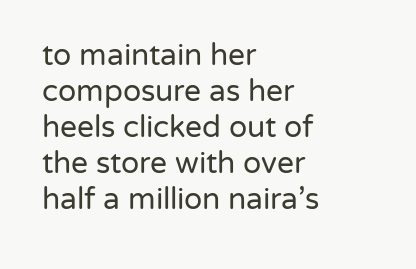to maintain her composure as her heels clicked out of the store with over half a million naira’s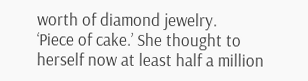worth of diamond jewelry.
‘Piece of cake.’ She thought to herself now at least half a million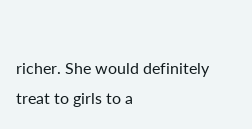richer. She would definitely treat to girls to a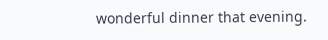wonderful dinner that evening.